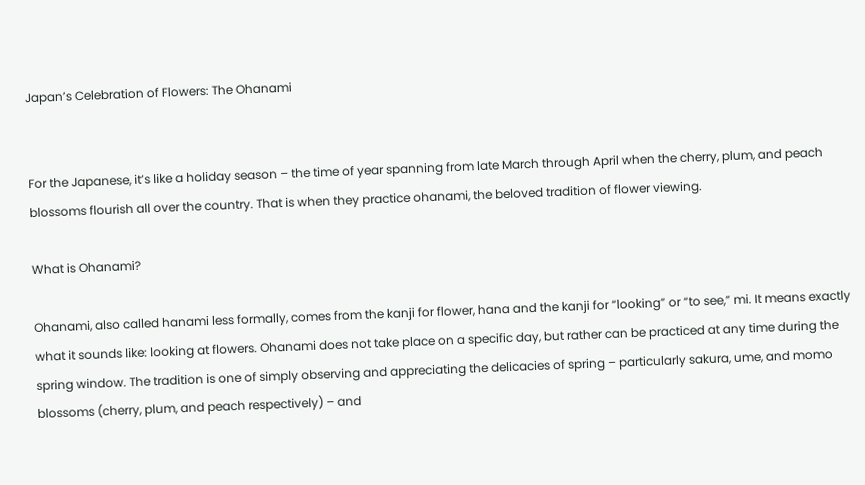Japan’s Celebration of Flowers: The Ohanami


For the Japanese, it’s like a holiday season – the time of year spanning from late March through April when the cherry, plum, and peach blossoms flourish all over the country. That is when they practice ohanami, the beloved tradition of flower viewing.

What is Ohanami?

Ohanami, also called hanami less formally, comes from the kanji for flower, hana and the kanji for “looking” or “to see,” mi. It means exactly what it sounds like: looking at flowers. Ohanami does not take place on a specific day, but rather can be practiced at any time during the spring window. The tradition is one of simply observing and appreciating the delicacies of spring – particularly sakura, ume, and momo blossoms (cherry, plum, and peach respectively) – and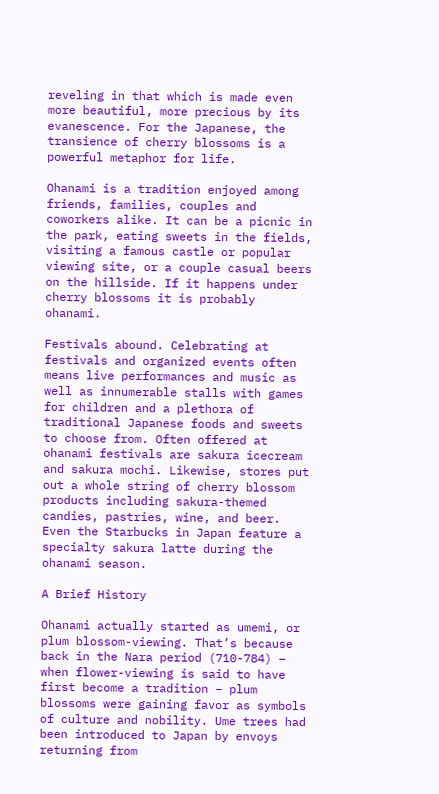reveling in that which is made even more beautiful, more precious by its evanescence. For the Japanese, the transience of cherry blossoms is a powerful metaphor for life.

Ohanami is a tradition enjoyed among friends, families, couples and coworkers alike. It can be a picnic in the park, eating sweets in the fields, visiting a famous castle or popular viewing site, or a couple casual beers on the hillside. If it happens under cherry blossoms it is probably ohanami.

Festivals abound. Celebrating at festivals and organized events often means live performances and music as well as innumerable stalls with games for children and a plethora of traditional Japanese foods and sweets to choose from. Often offered at ohanami festivals are sakura icecream and sakura mochi. Likewise, stores put out a whole string of cherry blossom products including sakura-themed candies, pastries, wine, and beer. Even the Starbucks in Japan feature a specialty sakura latte during the ohanami season.

A Brief History

Ohanami actually started as umemi, or plum blossom-viewing. That’s because back in the Nara period (710-784) – when flower-viewing is said to have first become a tradition – plum blossoms were gaining favor as symbols of culture and nobility. Ume trees had been introduced to Japan by envoys returning from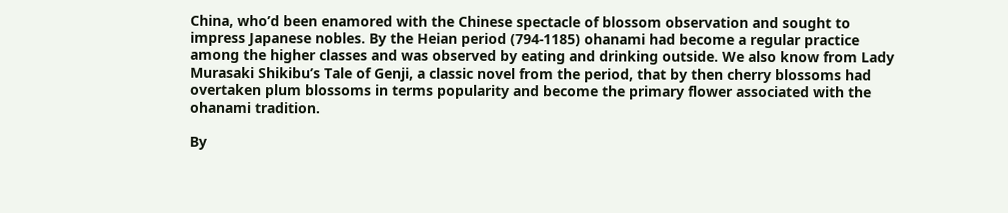China, who’d been enamored with the Chinese spectacle of blossom observation and sought to impress Japanese nobles. By the Heian period (794-1185) ohanami had become a regular practice among the higher classes and was observed by eating and drinking outside. We also know from Lady Murasaki Shikibu’s Tale of Genji, a classic novel from the period, that by then cherry blossoms had overtaken plum blossoms in terms popularity and become the primary flower associated with the ohanami tradition.

By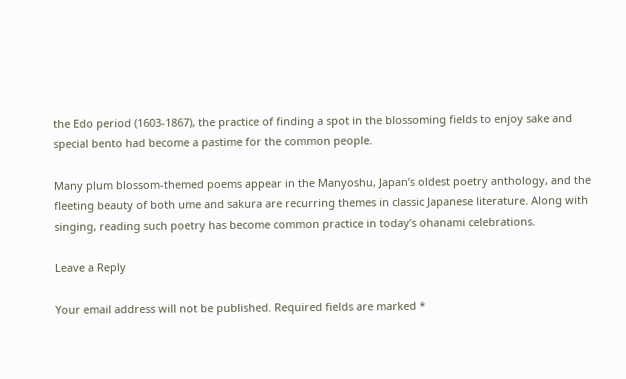the Edo period (1603-1867), the practice of finding a spot in the blossoming fields to enjoy sake and special bento had become a pastime for the common people.

Many plum blossom-themed poems appear in the Manyoshu, Japan’s oldest poetry anthology, and the fleeting beauty of both ume and sakura are recurring themes in classic Japanese literature. Along with singing, reading such poetry has become common practice in today’s ohanami celebrations.

Leave a Reply

Your email address will not be published. Required fields are marked *